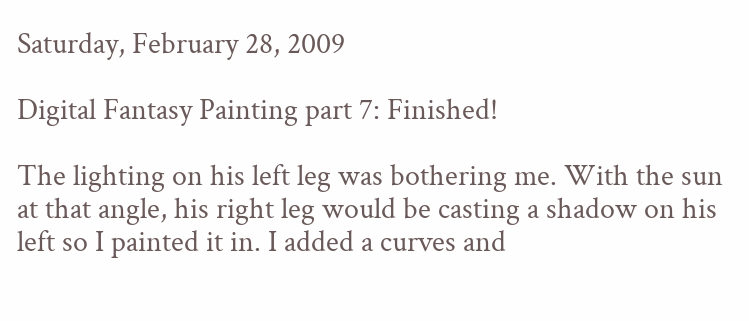Saturday, February 28, 2009

Digital Fantasy Painting part 7: Finished!

The lighting on his left leg was bothering me. With the sun at that angle, his right leg would be casting a shadow on his left so I painted it in. I added a curves and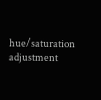hue/saturation adjustment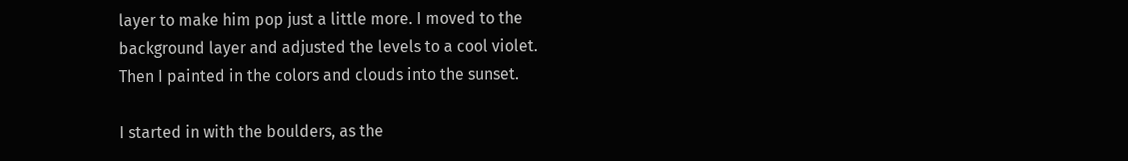layer to make him pop just a little more. I moved to the background layer and adjusted the levels to a cool violet. Then I painted in the colors and clouds into the sunset.

I started in with the boulders, as the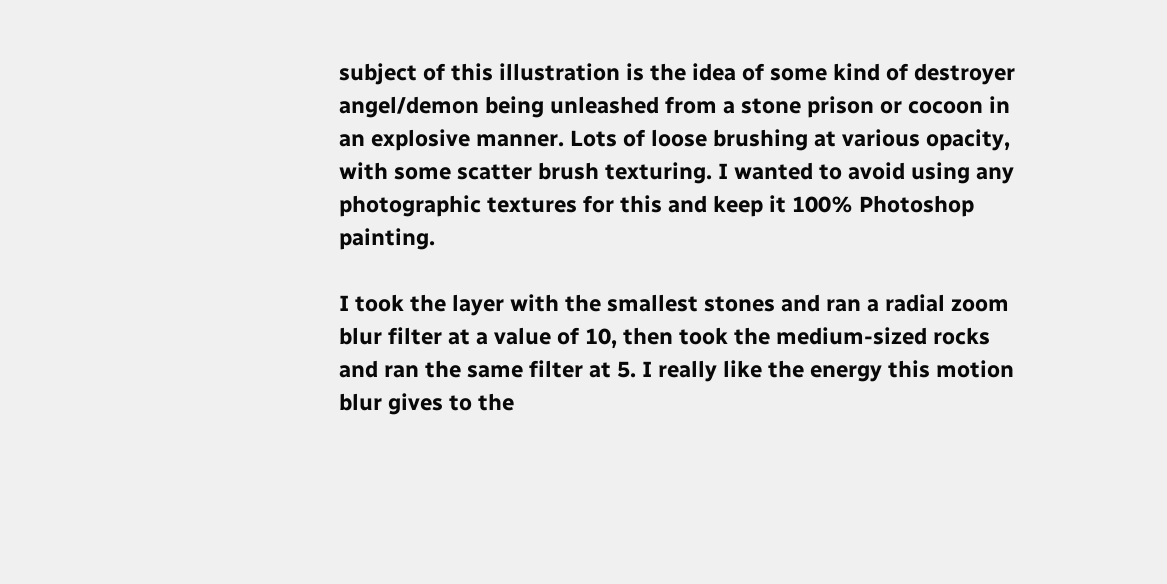subject of this illustration is the idea of some kind of destroyer angel/demon being unleashed from a stone prison or cocoon in an explosive manner. Lots of loose brushing at various opacity, with some scatter brush texturing. I wanted to avoid using any photographic textures for this and keep it 100% Photoshop painting.

I took the layer with the smallest stones and ran a radial zoom blur filter at a value of 10, then took the medium-sized rocks and ran the same filter at 5. I really like the energy this motion blur gives to the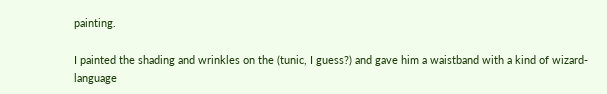painting.

I painted the shading and wrinkles on the (tunic, I guess?) and gave him a waistband with a kind of wizard-language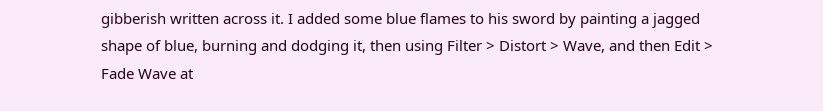gibberish written across it. I added some blue flames to his sword by painting a jagged shape of blue, burning and dodging it, then using Filter > Distort > Wave, and then Edit > Fade Wave at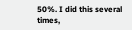50%. I did this several times,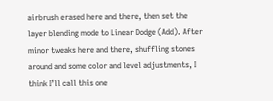airbrush erased here and there, then set the layer blending mode to Linear Dodge (Add). After minor tweaks here and there, shuffling stones around and some color and level adjustments, I think I’ll call this one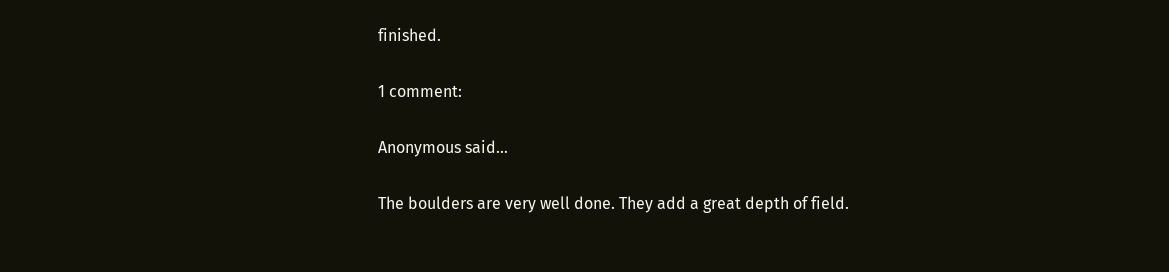finished.

1 comment:

Anonymous said...

The boulders are very well done. They add a great depth of field.